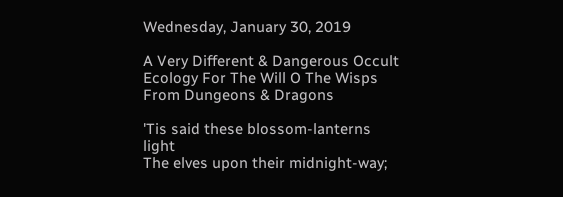Wednesday, January 30, 2019

A Very Different & Dangerous Occult Ecology For The Will O The Wisps From Dungeons & Dragons

'Tis said these blossom-lanterns light
The elves upon their midnight-way;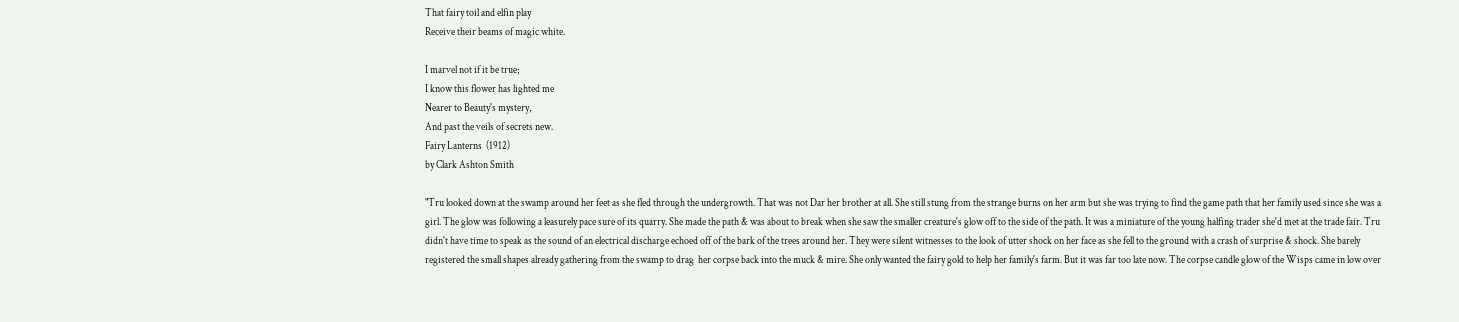That fairy toil and elfin play
Receive their beams of magic white.

I marvel not if it be true;
I know this flower has lighted me
Nearer to Beauty's mystery,
And past the veils of secrets new.
Fairy Lanterns  (1912)
by Clark Ashton Smith

"Tru looked down at the swamp around her feet as she fled through the undergrowth. That was not Dar her brother at all. She still stung from the strange burns on her arm but she was trying to find the game path that her family used since she was a girl. The glow was following a leasurely pace sure of its quarry. She made the path & was about to break when she saw the smaller creature's glow off to the side of the path. It was a miniature of the young halfing trader she'd met at the trade fair. Tru didn't have time to speak as the sound of an electrical discharge echoed off of the bark of the trees around her. They were silent witnesses to the look of utter shock on her face as she fell to the ground with a crash of surprise & shock. She barely registered the small shapes already gathering from the swamp to drag  her corpse back into the muck & mire. She only wanted the fairy gold to help her family's farm. But it was far too late now. The corpse candle glow of the Wisps came in low over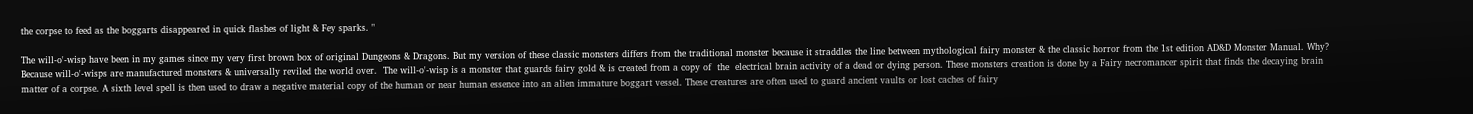the corpse to feed as the boggarts disappeared in quick flashes of light & Fey sparks. "

The will-o'-wisp have been in my games since my very first brown box of original Dungeons & Dragons. But my version of these classic monsters differs from the traditional monster because it straddles the line between mythological fairy monster & the classic horror from the 1st edition AD&D Monster Manual. Why? Because will-o'-wisps are manufactured monsters & universally reviled the world over.  The will-o'-wisp is a monster that guards fairy gold & is created from a copy of  the  electrical brain activity of a dead or dying person. These monsters creation is done by a Fairy necromancer spirit that finds the decaying brain matter of a corpse. A sixth level spell is then used to draw a negative material copy of the human or near human essence into an alien immature boggart vessel. These creatures are often used to guard ancient vaults or lost caches of fairy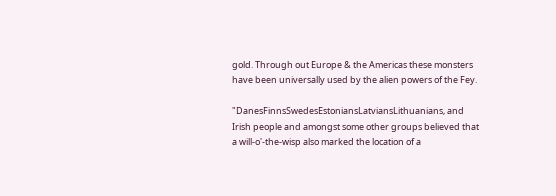gold. Through out Europe & the Americas these monsters have been universally used by the alien powers of the Fey.

"DanesFinnsSwedesEstoniansLatviansLithuanians, and Irish people and amongst some other groups believed that a will-o'-the-wisp also marked the location of a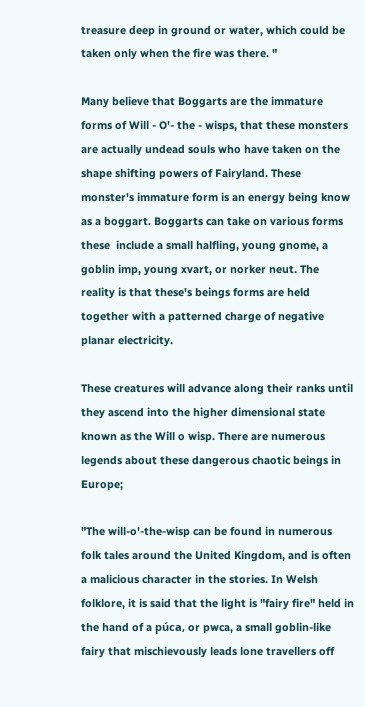treasure deep in ground or water, which could be taken only when the fire was there. "

Many believe that Boggarts are the immature forms of Will - O'- the - wisps, that these monsters are actually undead souls who have taken on the shape shifting powers of Fairyland. These monster's immature form is an energy being know as a boggart. Boggarts can take on various forms these  include a small halfling, young gnome, a goblin imp, young xvart, or norker neut. The reality is that these's beings forms are held together with a patterned charge of negative planar electricity.

These creatures will advance along their ranks until they ascend into the higher dimensional state known as the Will o wisp. There are numerous legends about these dangerous chaotic beings in Europe;

"The will-o'-the-wisp can be found in numerous folk tales around the United Kingdom, and is often a malicious character in the stories. In Welsh folklore, it is said that the light is "fairy fire" held in the hand of a púca, or pwca, a small goblin-like fairy that mischievously leads lone travellers off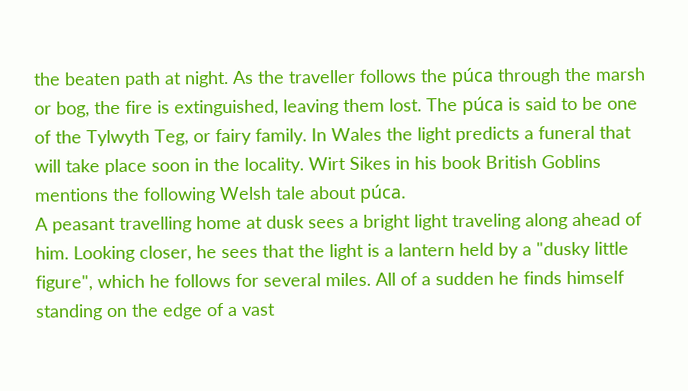the beaten path at night. As the traveller follows the púca through the marsh or bog, the fire is extinguished, leaving them lost. The púca is said to be one of the Tylwyth Teg, or fairy family. In Wales the light predicts a funeral that will take place soon in the locality. Wirt Sikes in his book British Goblins mentions the following Welsh tale about púca.
A peasant travelling home at dusk sees a bright light traveling along ahead of him. Looking closer, he sees that the light is a lantern held by a "dusky little figure", which he follows for several miles. All of a sudden he finds himself standing on the edge of a vast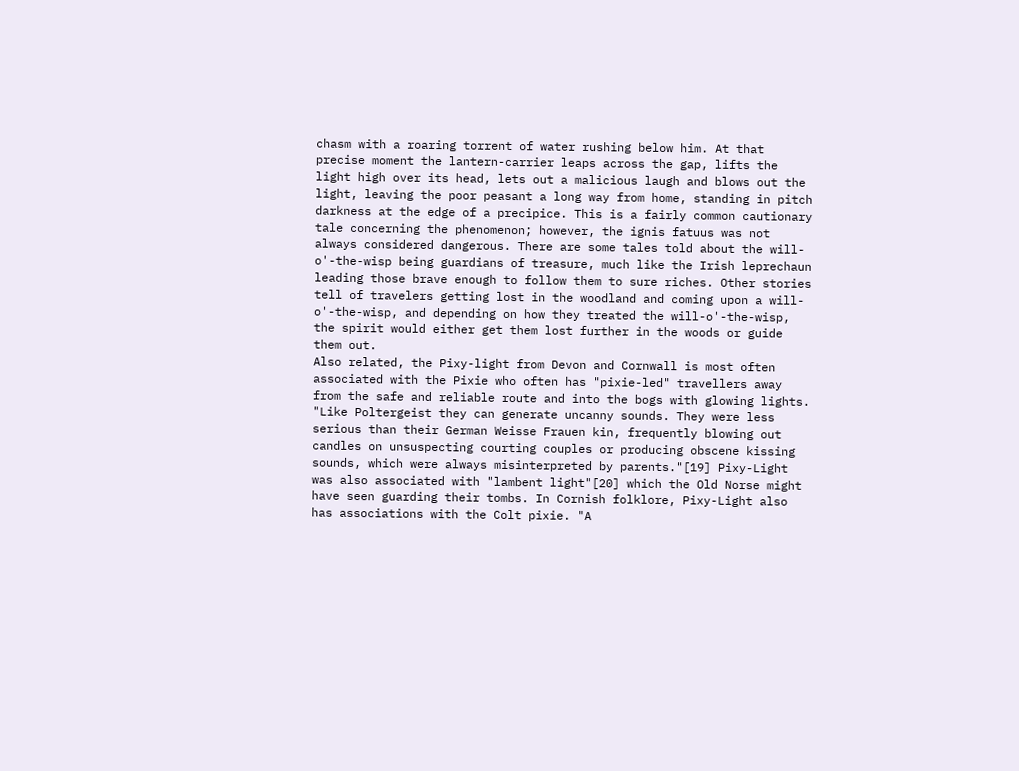chasm with a roaring torrent of water rushing below him. At that precise moment the lantern-carrier leaps across the gap, lifts the light high over its head, lets out a malicious laugh and blows out the light, leaving the poor peasant a long way from home, standing in pitch darkness at the edge of a precipice. This is a fairly common cautionary tale concerning the phenomenon; however, the ignis fatuus was not always considered dangerous. There are some tales told about the will-o'-the-wisp being guardians of treasure, much like the Irish leprechaun leading those brave enough to follow them to sure riches. Other stories tell of travelers getting lost in the woodland and coming upon a will-o'-the-wisp, and depending on how they treated the will-o'-the-wisp, the spirit would either get them lost further in the woods or guide them out.
Also related, the Pixy-light from Devon and Cornwall is most often associated with the Pixie who often has "pixie-led" travellers away from the safe and reliable route and into the bogs with glowing lights. "Like Poltergeist they can generate uncanny sounds. They were less serious than their German Weisse Frauen kin, frequently blowing out candles on unsuspecting courting couples or producing obscene kissing sounds, which were always misinterpreted by parents."[19] Pixy-Light was also associated with "lambent light"[20] which the Old Norse might have seen guarding their tombs. In Cornish folklore, Pixy-Light also has associations with the Colt pixie. "A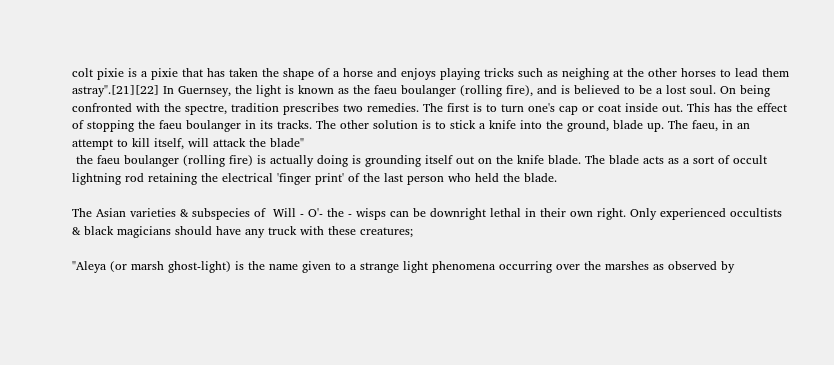colt pixie is a pixie that has taken the shape of a horse and enjoys playing tricks such as neighing at the other horses to lead them astray".[21][22] In Guernsey, the light is known as the faeu boulanger (rolling fire), and is believed to be a lost soul. On being confronted with the spectre, tradition prescribes two remedies. The first is to turn one's cap or coat inside out. This has the effect of stopping the faeu boulanger in its tracks. The other solution is to stick a knife into the ground, blade up. The faeu, in an attempt to kill itself, will attack the blade"
 the faeu boulanger (rolling fire) is actually doing is grounding itself out on the knife blade. The blade acts as a sort of occult lightning rod retaining the electrical 'finger print' of the last person who held the blade.

The Asian varieties & subspecies of  Will - O'- the - wisps can be downright lethal in their own right. Only experienced occultists & black magicians should have any truck with these creatures;

"Aleya (or marsh ghost-light) is the name given to a strange light phenomena occurring over the marshes as observed by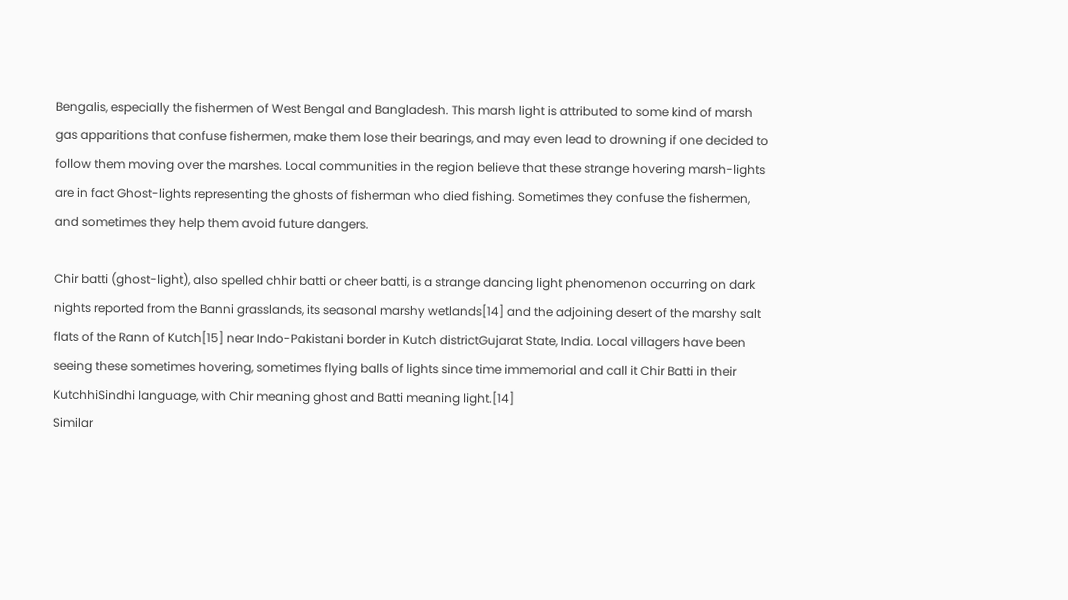Bengalis, especially the fishermen of West Bengal and Bangladesh. This marsh light is attributed to some kind of marsh gas apparitions that confuse fishermen, make them lose their bearings, and may even lead to drowning if one decided to follow them moving over the marshes. Local communities in the region believe that these strange hovering marsh-lights are in fact Ghost-lights representing the ghosts of fisherman who died fishing. Sometimes they confuse the fishermen, and sometimes they help them avoid future dangers.

Chir batti (ghost-light), also spelled chhir batti or cheer batti, is a strange dancing light phenomenon occurring on dark nights reported from the Banni grasslands, its seasonal marshy wetlands[14] and the adjoining desert of the marshy salt flats of the Rann of Kutch[15] near Indo-Pakistani border in Kutch districtGujarat State, India. Local villagers have been seeing these sometimes hovering, sometimes flying balls of lights since time immemorial and call it Chir Batti in their KutchhiSindhi language, with Chir meaning ghost and Batti meaning light.[14]
Similar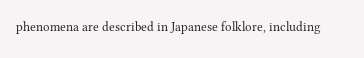phenomena are described in Japanese folklore, including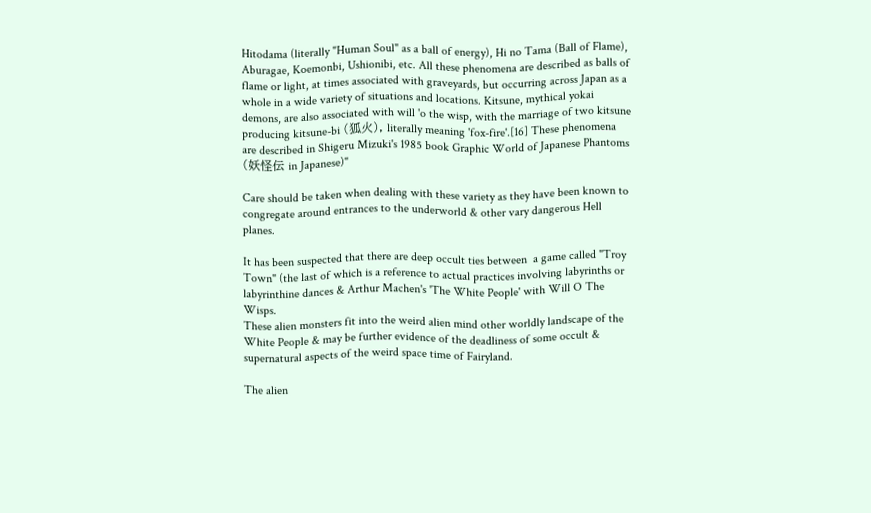Hitodama (literally "Human Soul" as a ball of energy), Hi no Tama (Ball of Flame), Aburagae, Koemonbi, Ushionibi, etc. All these phenomena are described as balls of flame or light, at times associated with graveyards, but occurring across Japan as a whole in a wide variety of situations and locations. Kitsune, mythical yokai demons, are also associated with will 'o the wisp, with the marriage of two kitsune producing kitsune-bi (狐火), literally meaning 'fox-fire'.[16] These phenomena are described in Shigeru Mizuki's 1985 book Graphic World of Japanese Phantoms (妖怪伝 in Japanese)"

Care should be taken when dealing with these variety as they have been known to congregate around entrances to the underworld & other vary dangerous Hell planes.

It has been suspected that there are deep occult ties between  a game called "Troy Town" (the last of which is a reference to actual practices involving labyrinths or labyrinthine dances & Arthur Machen's 'The White People' with Will O The Wisps.
These alien monsters fit into the weird alien mind other worldly landscape of the White People & may be further evidence of the deadliness of some occult & supernatural aspects of the weird space time of Fairyland.

The alien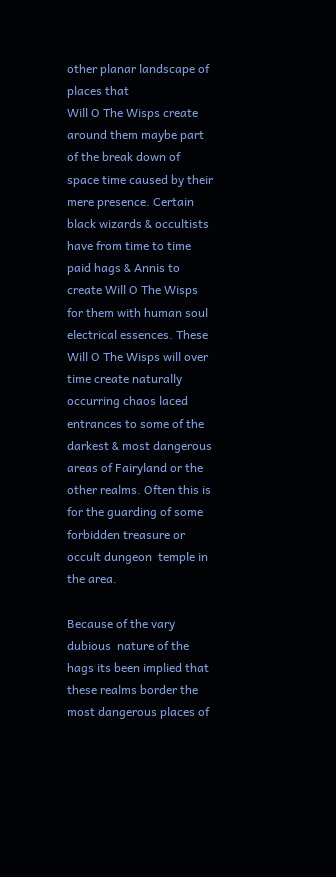other planar landscape of places that
Will O The Wisps create around them maybe part of the break down of space time caused by their mere presence. Certain black wizards & occultists have from time to time paid hags & Annis to create Will O The Wisps for them with human soul electrical essences. These Will O The Wisps will over time create naturally occurring chaos laced entrances to some of the darkest & most dangerous areas of Fairyland or the other realms. Often this is for the guarding of some forbidden treasure or occult dungeon  temple in the area.

Because of the vary dubious  nature of the hags its been implied that these realms border the most dangerous places of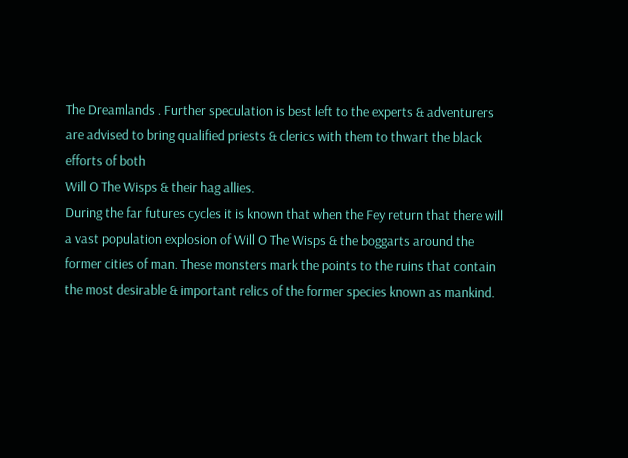The Dreamlands . Further speculation is best left to the experts & adventurers are advised to bring qualified priests & clerics with them to thwart the black efforts of both
Will O The Wisps & their hag allies.
During the far futures cycles it is known that when the Fey return that there will a vast population explosion of Will O The Wisps & the boggarts around the former cities of man. These monsters mark the points to the ruins that contain the most desirable & important relics of the former species known as mankind.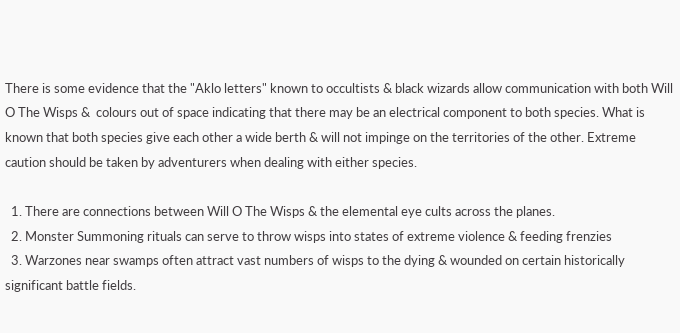There is some evidence that the "Aklo letters" known to occultists & black wizards allow communication with both Will O The Wisps &  colours out of space indicating that there may be an electrical component to both species. What is known that both species give each other a wide berth & will not impinge on the territories of the other. Extreme caution should be taken by adventurers when dealing with either species.

  1. There are connections between Will O The Wisps & the elemental eye cults across the planes.
  2. Monster Summoning rituals can serve to throw wisps into states of extreme violence & feeding frenzies
  3. Warzones near swamps often attract vast numbers of wisps to the dying & wounded on certain historically significant battle fields.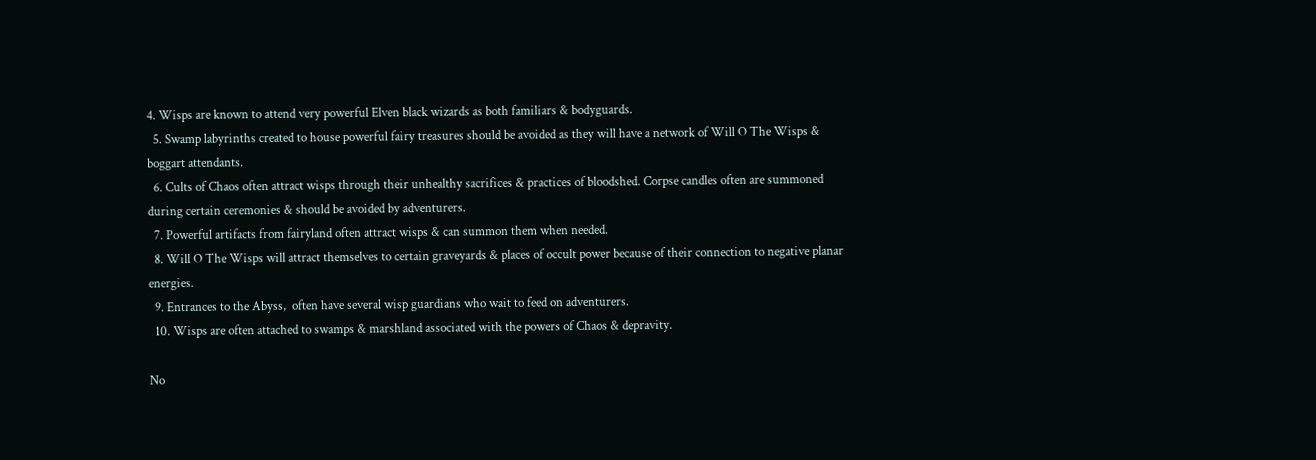4. Wisps are known to attend very powerful Elven black wizards as both familiars & bodyguards.
  5. Swamp labyrinths created to house powerful fairy treasures should be avoided as they will have a network of Will O The Wisps & boggart attendants.
  6. Cults of Chaos often attract wisps through their unhealthy sacrifices & practices of bloodshed. Corpse candles often are summoned during certain ceremonies & should be avoided by adventurers.
  7. Powerful artifacts from fairyland often attract wisps & can summon them when needed.
  8. Will O The Wisps will attract themselves to certain graveyards & places of occult power because of their connection to negative planar energies.
  9. Entrances to the Abyss,  often have several wisp guardians who wait to feed on adventurers.
  10. Wisps are often attached to swamps & marshland associated with the powers of Chaos & depravity.

No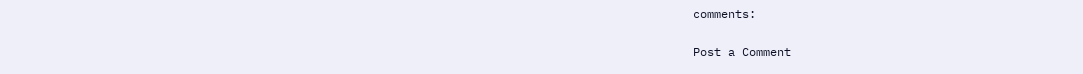comments:

Post a Comment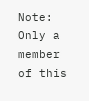Note: Only a member of this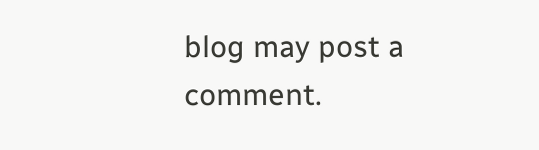blog may post a comment.